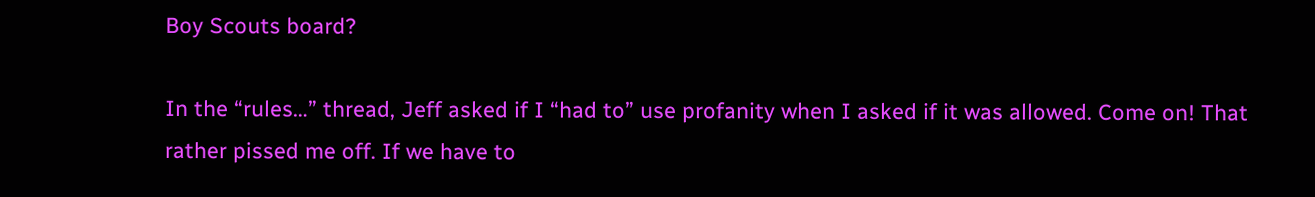Boy Scouts board?

In the “rules…” thread, Jeff asked if I “had to” use profanity when I asked if it was allowed. Come on! That rather pissed me off. If we have to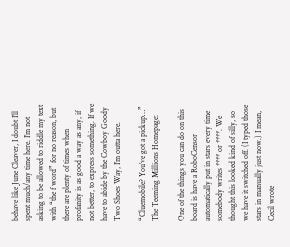behave like June Cleaver, I doubt I’ll spent much/any time here. I’m not asking to be allowed to riddle my text with “the f word” for no reason, but there are plenty of times when profanity is as good a way as any, if not better, to express something. If we have to abide by the Cowboy Goody Two Shoes Way, I’m outta here.

“Cluemobile? You’ve got a pickup…”
The Teeming Millions Homepage:

One of the things you can do on this board is have a RoboCensor automatically put in stars every time somebody writes **** or ****. We thought this looked kind of silly, so we have it switched off. (I typed those stars in manually just now.) I mean, Cecil wrote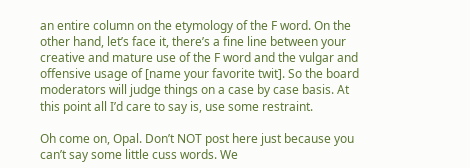an entire column on the etymology of the F word. On the other hand, let’s face it, there’s a fine line between your creative and mature use of the F word and the vulgar and offensive usage of [name your favorite twit]. So the board moderators will judge things on a case by case basis. At this point all I’d care to say is, use some restraint.

Oh come on, Opal. Don’t NOT post here just because you can’t say some little cuss words. We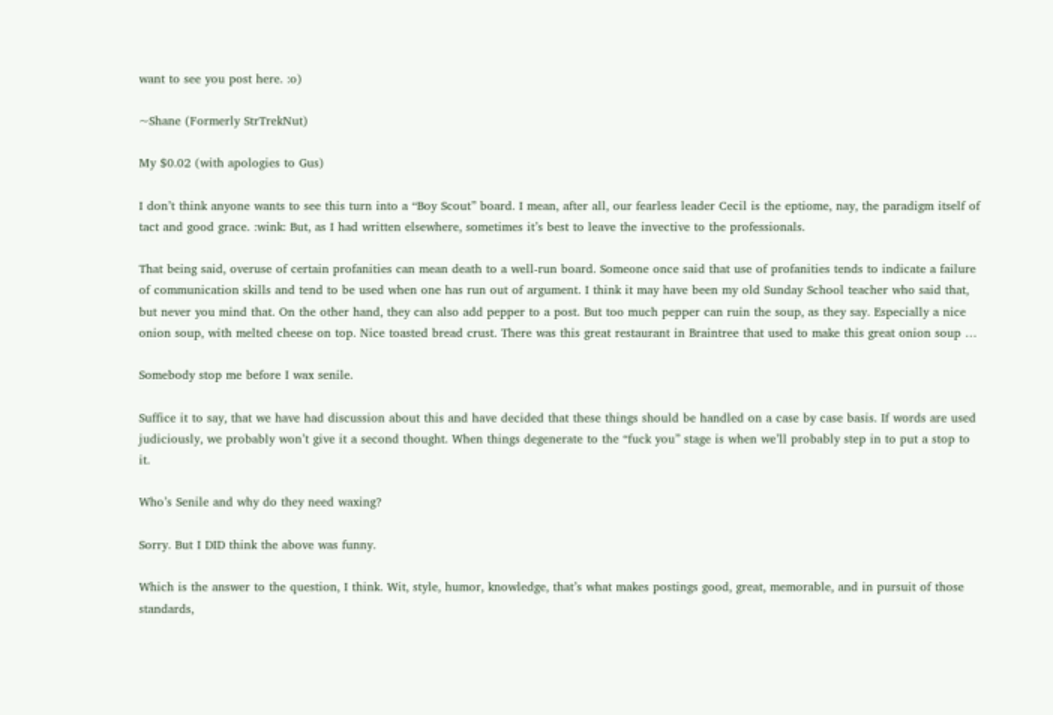want to see you post here. :o)

~Shane (Formerly StrTrekNut)

My $0.02 (with apologies to Gus)

I don’t think anyone wants to see this turn into a “Boy Scout” board. I mean, after all, our fearless leader Cecil is the eptiome, nay, the paradigm itself of tact and good grace. :wink: But, as I had written elsewhere, sometimes it’s best to leave the invective to the professionals.

That being said, overuse of certain profanities can mean death to a well-run board. Someone once said that use of profanities tends to indicate a failure of communication skills and tend to be used when one has run out of argument. I think it may have been my old Sunday School teacher who said that, but never you mind that. On the other hand, they can also add pepper to a post. But too much pepper can ruin the soup, as they say. Especially a nice onion soup, with melted cheese on top. Nice toasted bread crust. There was this great restaurant in Braintree that used to make this great onion soup …

Somebody stop me before I wax senile.

Suffice it to say, that we have had discussion about this and have decided that these things should be handled on a case by case basis. If words are used judiciously, we probably won’t give it a second thought. When things degenerate to the “fuck you” stage is when we’ll probably step in to put a stop to it.

Who’s Senile and why do they need waxing?

Sorry. But I DID think the above was funny.

Which is the answer to the question, I think. Wit, style, humor, knowledge, that’s what makes postings good, great, memorable, and in pursuit of those standards,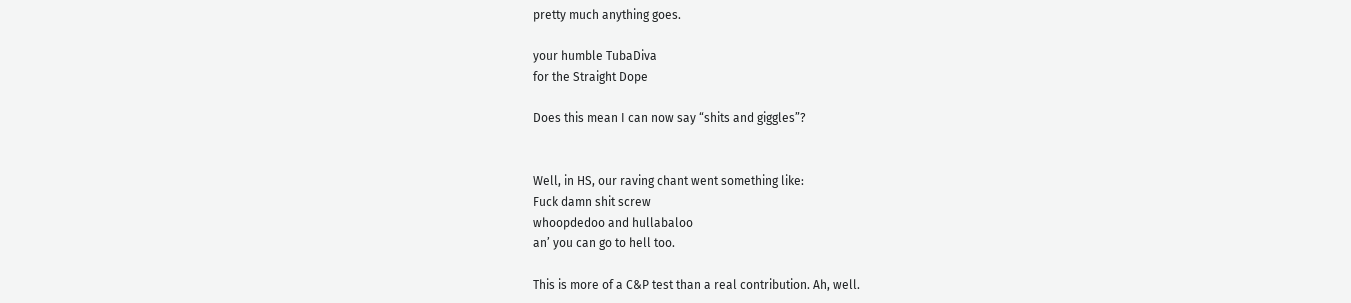pretty much anything goes.

your humble TubaDiva
for the Straight Dope

Does this mean I can now say “shits and giggles”?


Well, in HS, our raving chant went something like:
Fuck damn shit screw
whoopdedoo and hullabaloo
an’ you can go to hell too.

This is more of a C&P test than a real contribution. Ah, well.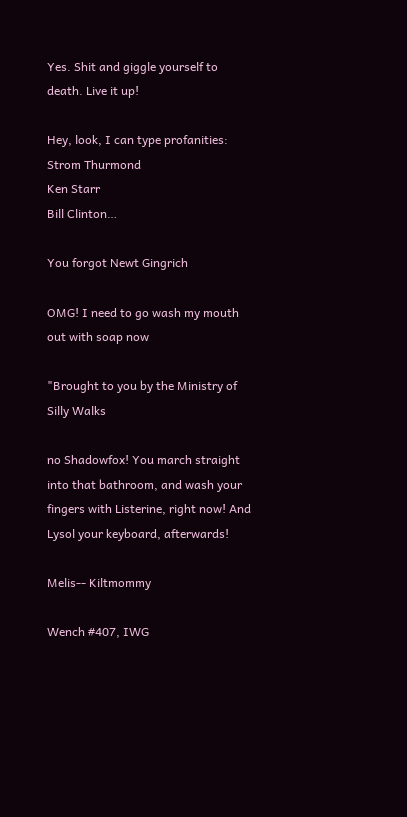Yes. Shit and giggle yourself to death. Live it up!

Hey, look, I can type profanities:
Strom Thurmond
Ken Starr
Bill Clinton…

You forgot Newt Gingrich

OMG! I need to go wash my mouth out with soap now

"Brought to you by the Ministry of Silly Walks

no Shadowfox! You march straight into that bathroom, and wash your fingers with Listerine, right now! And Lysol your keyboard, afterwards!

Melis-- Kiltmommy

Wench #407, IWG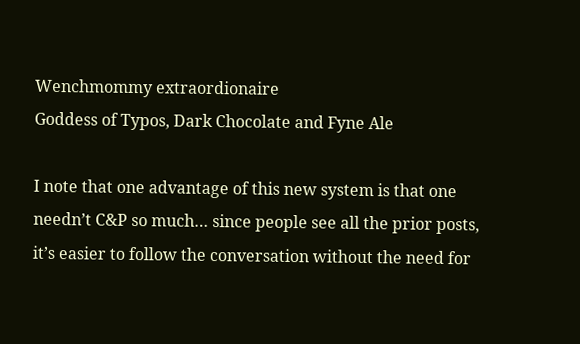Wenchmommy extraordionaire
Goddess of Typos, Dark Chocolate and Fyne Ale

I note that one advantage of this new system is that one needn’t C&P so much… since people see all the prior posts, it’s easier to follow the conversation without the need for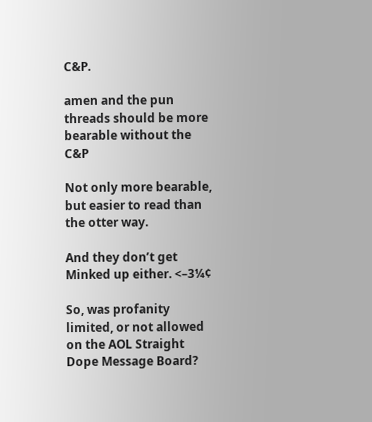C&P.

amen and the pun threads should be more bearable without the C&P

Not only more bearable, but easier to read than the otter way.

And they don’t get Minked up either. <–3¼¢

So, was profanity limited, or not allowed on the AOL Straight Dope Message Board?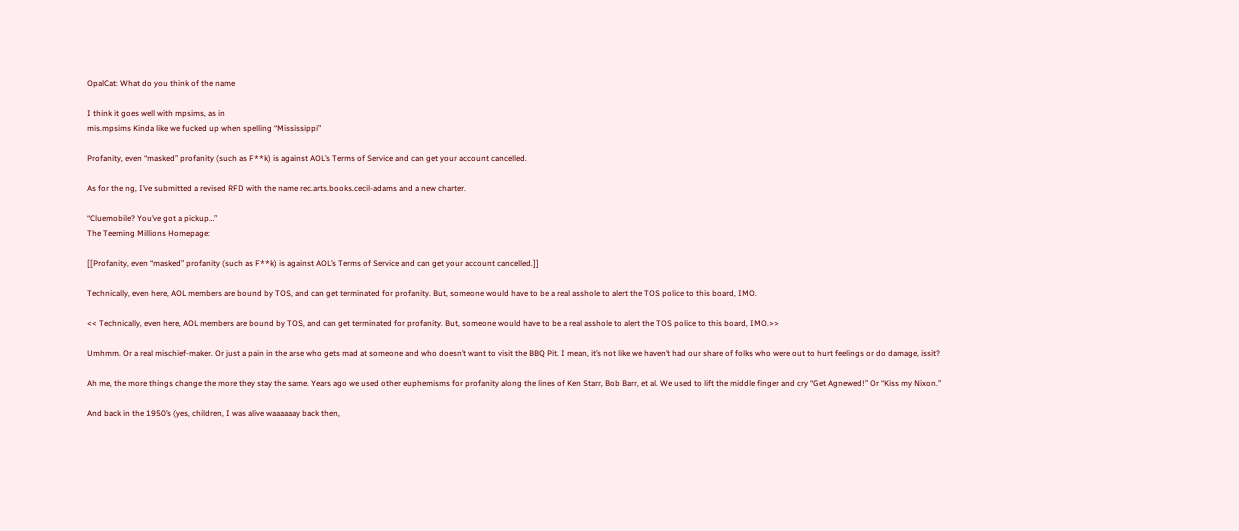OpalCat: What do you think of the name

I think it goes well with mpsims, as in
mis.mpsims Kinda like we fucked up when spelling “Mississippi”

Profanity, even “masked” profanity (such as F**k) is against AOL’s Terms of Service and can get your account cancelled.

As for the ng, I’ve submitted a revised RFD with the name rec.arts.books.cecil-adams and a new charter.

“Cluemobile? You’ve got a pickup…”
The Teeming Millions Homepage:

[[Profanity, even “masked” profanity (such as F**k) is against AOL’s Terms of Service and can get your account cancelled.]]

Technically, even here, AOL members are bound by TOS, and can get terminated for profanity. But, someone would have to be a real asshole to alert the TOS police to this board, IMO.

<< Technically, even here, AOL members are bound by TOS, and can get terminated for profanity. But, someone would have to be a real asshole to alert the TOS police to this board, IMO.>>

Umhmm. Or a real mischief-maker. Or just a pain in the arse who gets mad at someone and who doesn’t want to visit the BBQ Pit. I mean, it’s not like we haven’t had our share of folks who were out to hurt feelings or do damage, issit?

Ah me, the more things change the more they stay the same. Years ago we used other euphemisms for profanity along the lines of Ken Starr, Bob Barr, et al. We used to lift the middle finger and cry “Get Agnewed!” Or “Kiss my Nixon.”

And back in the 1950’s (yes, children, I was alive waaaaaay back then,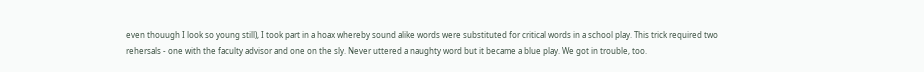even thouugh I look so young still), I took part in a hoax whereby sound alike words were substituted for critical words in a school play. This trick required two rehersals - one with the faculty advisor and one on the sly. Never uttered a naughty word but it became a blue play. We got in trouble, too.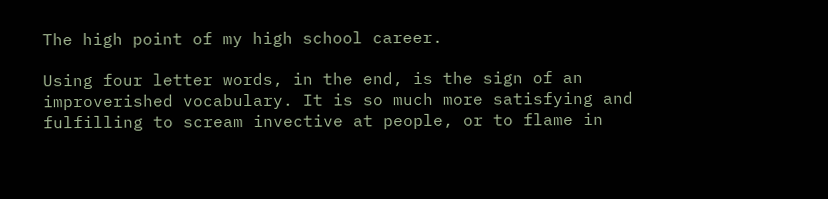The high point of my high school career.

Using four letter words, in the end, is the sign of an improverished vocabulary. It is so much more satisfying and fulfilling to scream invective at people, or to flame in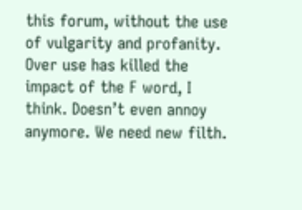this forum, without the use of vulgarity and profanity. Over use has killed the impact of the F word, I think. Doesn’t even annoy anymore. We need new filth.